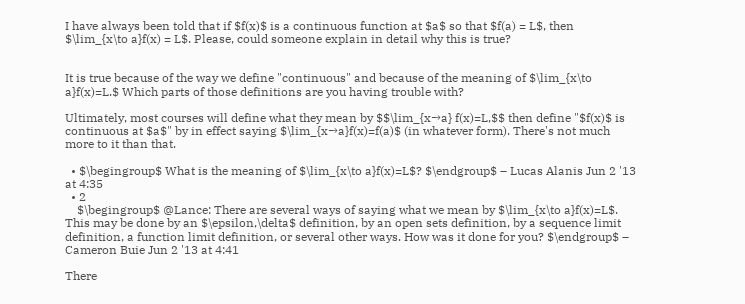I have always been told that if $f(x)$ is a continuous function at $a$ so that $f(a) = L$, then $\lim_{x\to a}f(x) = L$. Please, could someone explain in detail why this is true?


It is true because of the way we define "continuous" and because of the meaning of $\lim_{x\to a}f(x)=L.$ Which parts of those definitions are you having trouble with?

Ultimately, most courses will define what they mean by $$\lim_{x→a} f(x)=L,$$ then define "$f(x)$ is continuous at $a$" by in effect saying $\lim_{x→a}f(x)=f(a)$ (in whatever form). There's not much more to it than that.

  • $\begingroup$ What is the meaning of $\lim_{x\to a}f(x)=L$? $\endgroup$ – Lucas Alanis Jun 2 '13 at 4:35
  • 2
    $\begingroup$ @Lance: There are several ways of saying what we mean by $\lim_{x\to a}f(x)=L$. This may be done by an $\epsilon,\delta$ definition, by an open sets definition, by a sequence limit definition, a function limit definition, or several other ways. How was it done for you? $\endgroup$ – Cameron Buie Jun 2 '13 at 4:41

There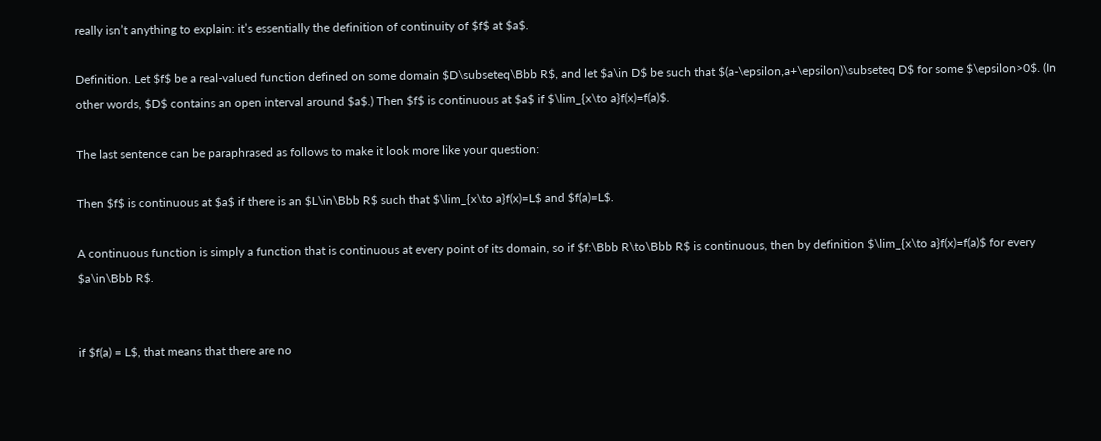really isn’t anything to explain: it’s essentially the definition of continuity of $f$ at $a$.

Definition. Let $f$ be a real-valued function defined on some domain $D\subseteq\Bbb R$, and let $a\in D$ be such that $(a-\epsilon,a+\epsilon)\subseteq D$ for some $\epsilon>0$. (In other words, $D$ contains an open interval around $a$.) Then $f$ is continuous at $a$ if $\lim_{x\to a}f(x)=f(a)$.

The last sentence can be paraphrased as follows to make it look more like your question:

Then $f$ is continuous at $a$ if there is an $L\in\Bbb R$ such that $\lim_{x\to a}f(x)=L$ and $f(a)=L$.

A continuous function is simply a function that is continuous at every point of its domain, so if $f:\Bbb R\to\Bbb R$ is continuous, then by definition $\lim_{x\to a}f(x)=f(a)$ for every $a\in\Bbb R$.


if $f(a) = L$, that means that there are no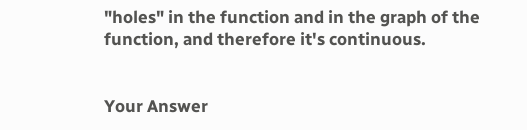"holes" in the function and in the graph of the function, and therefore it's continuous.


Your Answer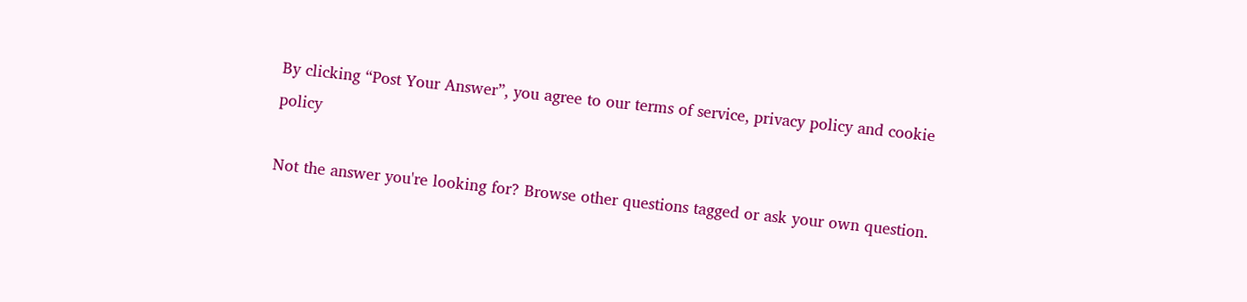By clicking “Post Your Answer”, you agree to our terms of service, privacy policy and cookie policy

Not the answer you're looking for? Browse other questions tagged or ask your own question.